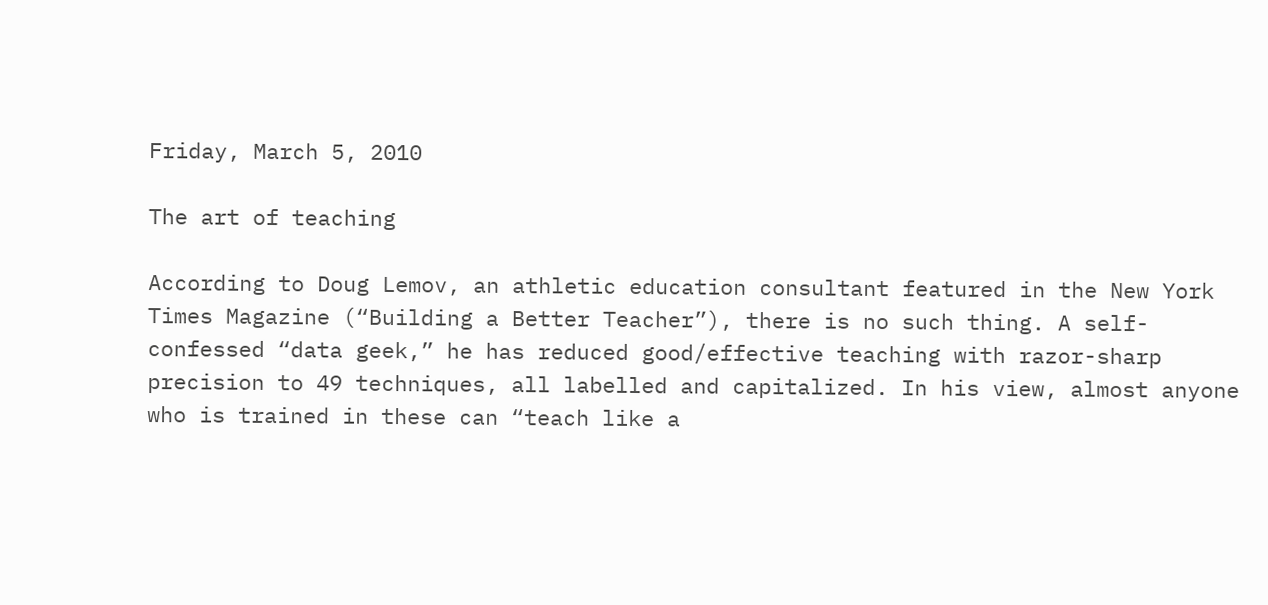Friday, March 5, 2010

The art of teaching

According to Doug Lemov, an athletic education consultant featured in the New York Times Magazine (“Building a Better Teacher”), there is no such thing. A self-confessed “data geek,” he has reduced good/effective teaching with razor-sharp precision to 49 techniques, all labelled and capitalized. In his view, almost anyone who is trained in these can “teach like a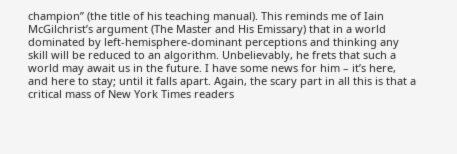champion” (the title of his teaching manual). This reminds me of Iain McGilchrist’s argument (The Master and His Emissary) that in a world dominated by left-hemisphere-dominant perceptions and thinking any skill will be reduced to an algorithm. Unbelievably, he frets that such a world may await us in the future. I have some news for him – it’s here, and here to stay; until it falls apart. Again, the scary part in all this is that a critical mass of New York Times readers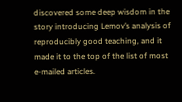discovered some deep wisdom in the story introducing Lemov’s analysis of reproducibly good teaching, and it made it to the top of the list of most e-mailed articles.